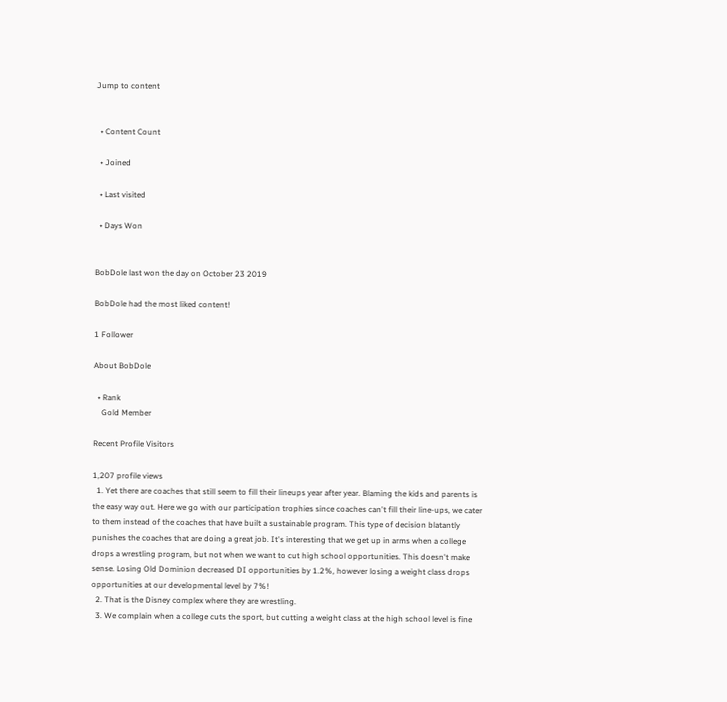Jump to content


  • Content Count

  • Joined

  • Last visited

  • Days Won


BobDole last won the day on October 23 2019

BobDole had the most liked content!

1 Follower

About BobDole

  • Rank
    Gold Member

Recent Profile Visitors

1,207 profile views
  1. Yet there are coaches that still seem to fill their lineups year after year. Blaming the kids and parents is the easy way out. Here we go with our participation trophies since coaches can't fill their line-ups, we cater to them instead of the coaches that have built a sustainable program. This type of decision blatantly punishes the coaches that are doing a great job. It's interesting that we get up in arms when a college drops a wrestling program, but not when we want to cut high school opportunities. This doesn't make sense. Losing Old Dominion decreased DI opportunities by 1.2%, however losing a weight class drops opportunities at our developmental level by 7%!
  2. That is the Disney complex where they are wrestling.
  3. We complain when a college cuts the sport, but cutting a weight class at the high school level is fine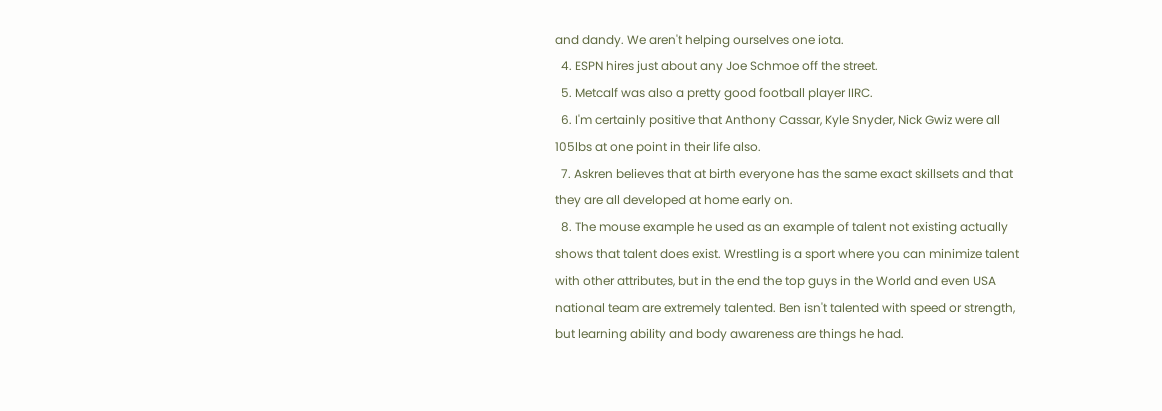and dandy. We aren't helping ourselves one iota.
  4. ESPN hires just about any Joe Schmoe off the street.
  5. Metcalf was also a pretty good football player IIRC.
  6. I'm certainly positive that Anthony Cassar, Kyle Snyder, Nick Gwiz were all 105lbs at one point in their life also.
  7. Askren believes that at birth everyone has the same exact skillsets and that they are all developed at home early on.
  8. The mouse example he used as an example of talent not existing actually shows that talent does exist. Wrestling is a sport where you can minimize talent with other attributes, but in the end the top guys in the World and even USA national team are extremely talented. Ben isn't talented with speed or strength, but learning ability and body awareness are things he had.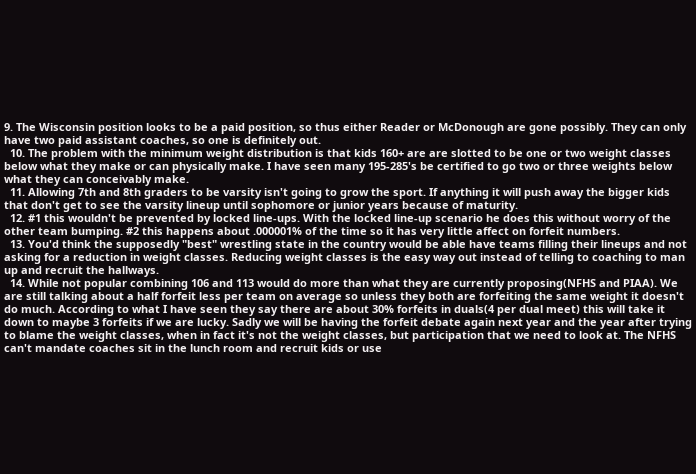9. The Wisconsin position looks to be a paid position, so thus either Reader or McDonough are gone possibly. They can only have two paid assistant coaches, so one is definitely out.
  10. The problem with the minimum weight distribution is that kids 160+ are are slotted to be one or two weight classes below what they make or can physically make. I have seen many 195-285's be certified to go two or three weights below what they can conceivably make.
  11. Allowing 7th and 8th graders to be varsity isn't going to grow the sport. If anything it will push away the bigger kids that don't get to see the varsity lineup until sophomore or junior years because of maturity.
  12. #1 this wouldn't be prevented by locked line-ups. With the locked line-up scenario he does this without worry of the other team bumping. #2 this happens about .000001% of the time so it has very little affect on forfeit numbers.
  13. You'd think the supposedly "best" wrestling state in the country would be able have teams filling their lineups and not asking for a reduction in weight classes. Reducing weight classes is the easy way out instead of telling to coaching to man up and recruit the hallways.
  14. While not popular combining 106 and 113 would do more than what they are currently proposing(NFHS and PIAA). We are still talking about a half forfeit less per team on average so unless they both are forfeiting the same weight it doesn't do much. According to what I have seen they say there are about 30% forfeits in duals(4 per dual meet) this will take it down to maybe 3 forfeits if we are lucky. Sadly we will be having the forfeit debate again next year and the year after trying to blame the weight classes, when in fact it's not the weight classes, but participation that we need to look at. The NFHS can't mandate coaches sit in the lunch room and recruit kids or use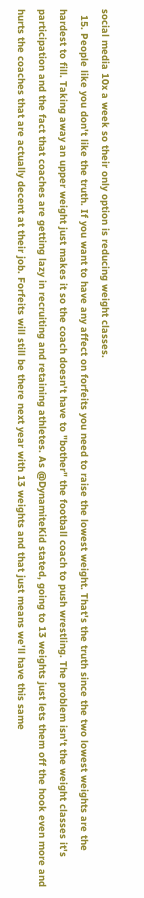social media 10x a week so their only option is reducing weight classes.
  15. People like you don't like the truth. If you want to have any affect on forfeits you need to raise the lowest weight. That's the truth since the two lowest weights are the hardest to fill. Taking away an upper weight just makes it so the coach doesn't have to "bother" the football coach to push wrestling. The problem isn't the weight classes it's participation and the fact that coaches are getting lazy in recruiting and retaining athletes. As @DynamiteKid stated, going to 13 weights just lets them off the hook even more and hurts the coaches that are actually decent at their job. Forfeits will still be there next year with 13 weights and that just means we'll have this same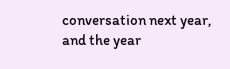conversation next year, and the year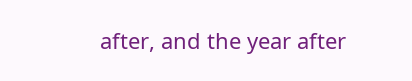after, and the year after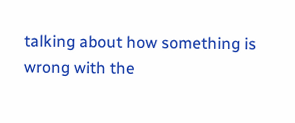talking about how something is wrong with the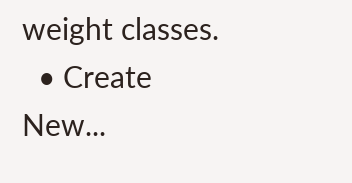weight classes.
  • Create New...